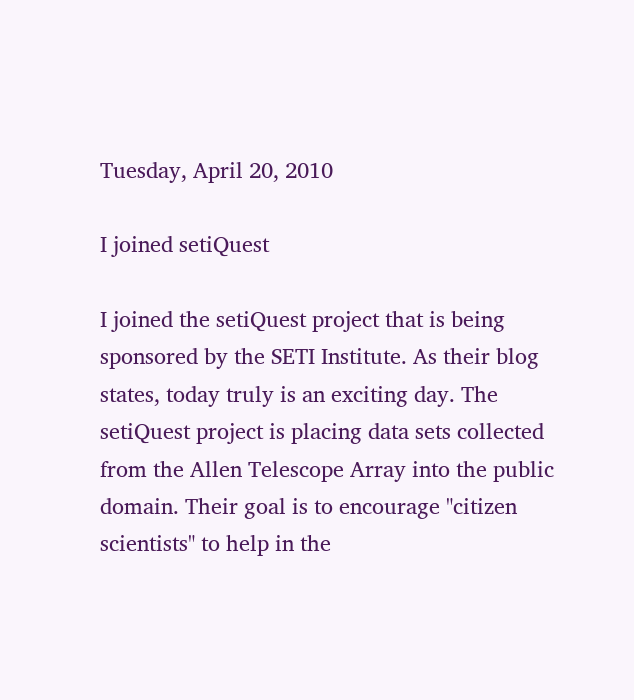Tuesday, April 20, 2010

I joined setiQuest

I joined the setiQuest project that is being sponsored by the SETI Institute. As their blog states, today truly is an exciting day. The setiQuest project is placing data sets collected from the Allen Telescope Array into the public domain. Their goal is to encourage "citizen scientists" to help in the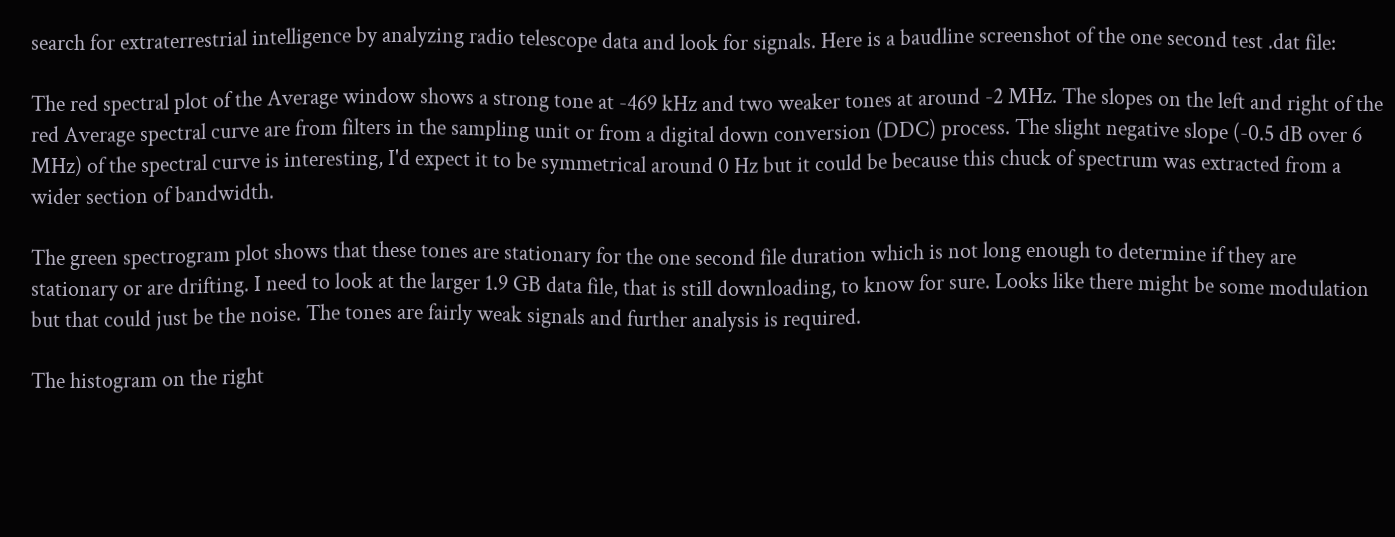search for extraterrestrial intelligence by analyzing radio telescope data and look for signals. Here is a baudline screenshot of the one second test .dat file:

The red spectral plot of the Average window shows a strong tone at -469 kHz and two weaker tones at around -2 MHz. The slopes on the left and right of the red Average spectral curve are from filters in the sampling unit or from a digital down conversion (DDC) process. The slight negative slope (-0.5 dB over 6 MHz) of the spectral curve is interesting, I'd expect it to be symmetrical around 0 Hz but it could be because this chuck of spectrum was extracted from a wider section of bandwidth.

The green spectrogram plot shows that these tones are stationary for the one second file duration which is not long enough to determine if they are stationary or are drifting. I need to look at the larger 1.9 GB data file, that is still downloading, to know for sure. Looks like there might be some modulation but that could just be the noise. The tones are fairly weak signals and further analysis is required.

The histogram on the right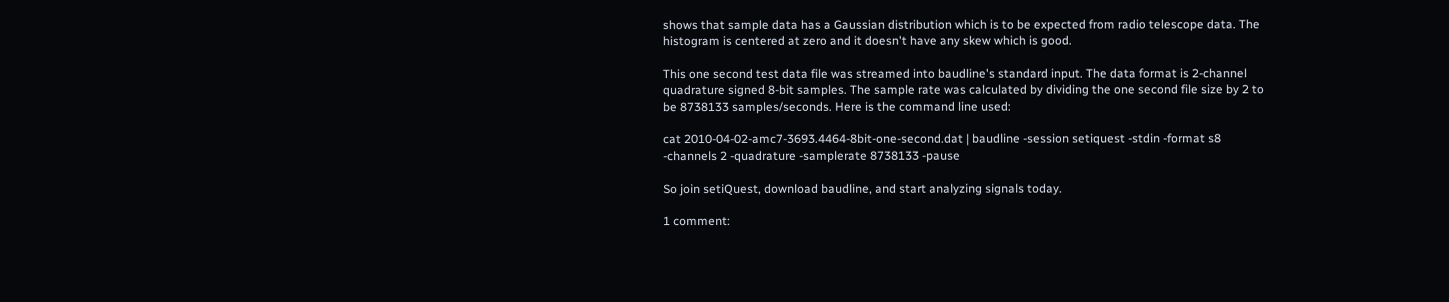shows that sample data has a Gaussian distribution which is to be expected from radio telescope data. The histogram is centered at zero and it doesn't have any skew which is good.

This one second test data file was streamed into baudline's standard input. The data format is 2-channel quadrature signed 8-bit samples. The sample rate was calculated by dividing the one second file size by 2 to be 8738133 samples/seconds. Here is the command line used:

cat 2010-04-02-amc7-3693.4464-8bit-one-second.dat | baudline -session setiquest -stdin -format s8 -channels 2 -quadrature -samplerate 8738133 -pause

So join setiQuest, download baudline, and start analyzing signals today.

1 comment: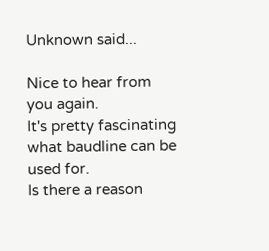Unknown said...

Nice to hear from you again.
It's pretty fascinating what baudline can be used for.
Is there a reason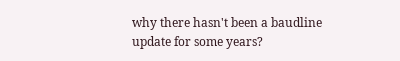why there hasn't been a baudline update for some years?